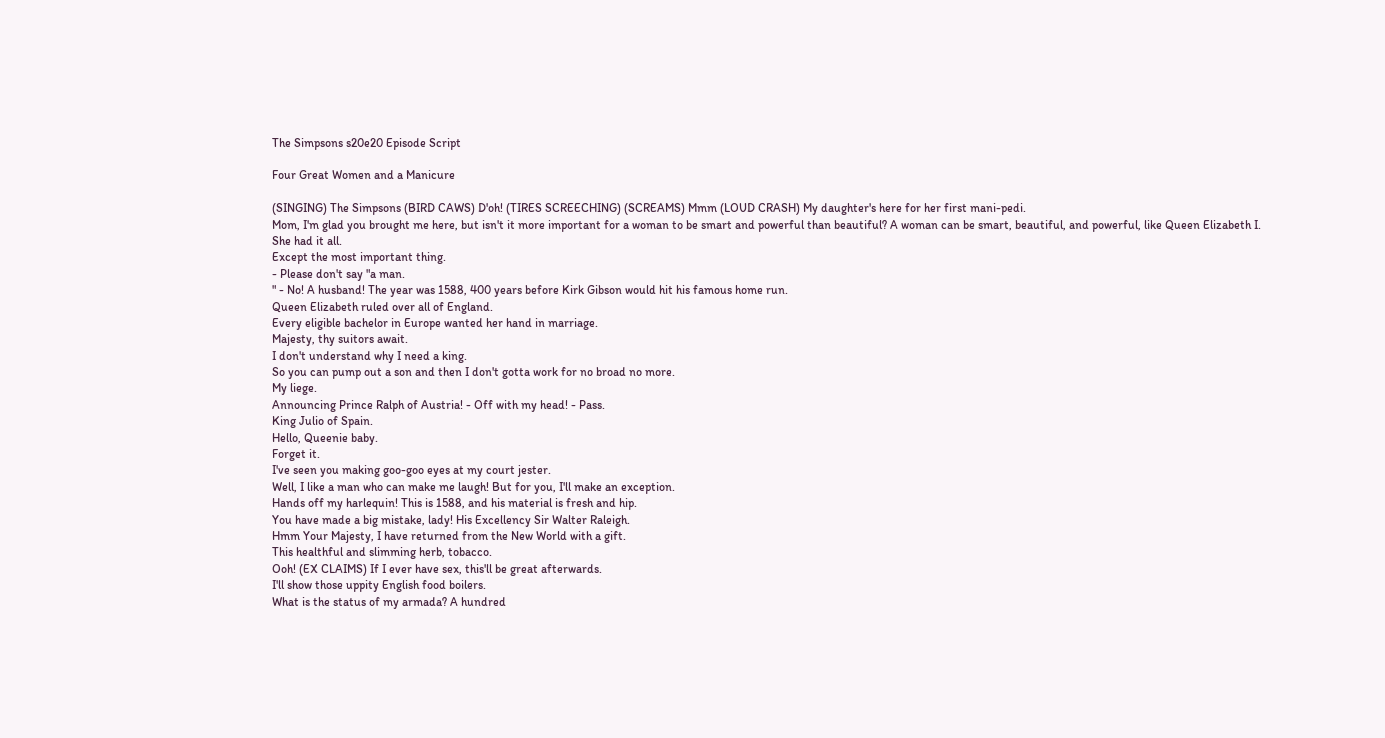The Simpsons s20e20 Episode Script

Four Great Women and a Manicure

(SINGING) The Simpsons (BIRD CAWS) D'oh! (TIRES SCREECHING) (SCREAMS) Mmm (LOUD CRASH) My daughter's here for her first mani-pedi.
Mom, I'm glad you brought me here, but isn't it more important for a woman to be smart and powerful than beautiful? A woman can be smart, beautiful, and powerful, like Queen Elizabeth I.
She had it all.
Except the most important thing.
- Please don't say "a man.
" - No! A husband! The year was 1588, 400 years before Kirk Gibson would hit his famous home run.
Queen Elizabeth ruled over all of England.
Every eligible bachelor in Europe wanted her hand in marriage.
Majesty, thy suitors await.
I don't understand why I need a king.
So you can pump out a son and then I don't gotta work for no broad no more.
My liege.
Announcing Prince Ralph of Austria! - Off with my head! - Pass.
King Julio of Spain.
Hello, Queenie baby.
Forget it.
I've seen you making goo-goo eyes at my court jester.
Well, I like a man who can make me laugh! But for you, I'll make an exception.
Hands off my harlequin! This is 1588, and his material is fresh and hip.
You have made a big mistake, lady! His Excellency Sir Walter Raleigh.
Hmm Your Majesty, I have returned from the New World with a gift.
This healthful and slimming herb, tobacco.
Ooh! (EX CLAIMS) If I ever have sex, this'll be great afterwards.
I'll show those uppity English food boilers.
What is the status of my armada? A hundred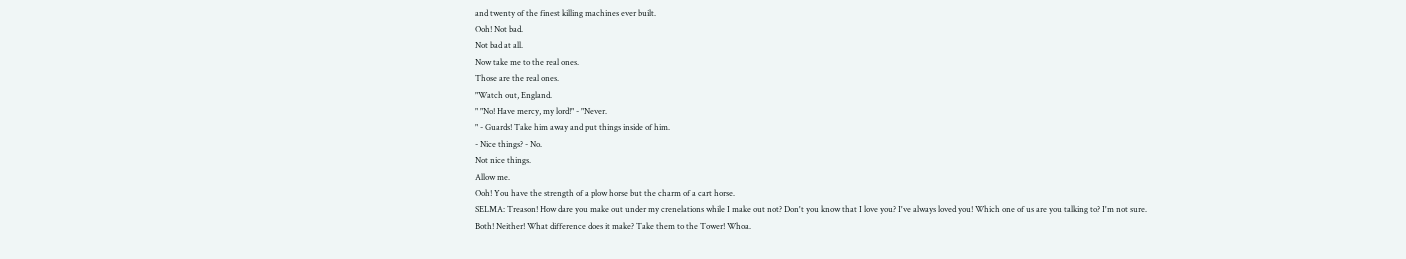and twenty of the finest killing machines ever built.
Ooh! Not bad.
Not bad at all.
Now take me to the real ones.
Those are the real ones.
"Watch out, England.
" "No! Have mercy, my lord!" - "Never.
" - Guards! Take him away and put things inside of him.
- Nice things? - No.
Not nice things.
Allow me.
Ooh! You have the strength of a plow horse but the charm of a cart horse.
SELMA: Treason! How dare you make out under my crenelations while I make out not? Don't you know that I love you? I've always loved you! Which one of us are you talking to? I'm not sure.
Both! Neither! What difference does it make? Take them to the Tower! Whoa.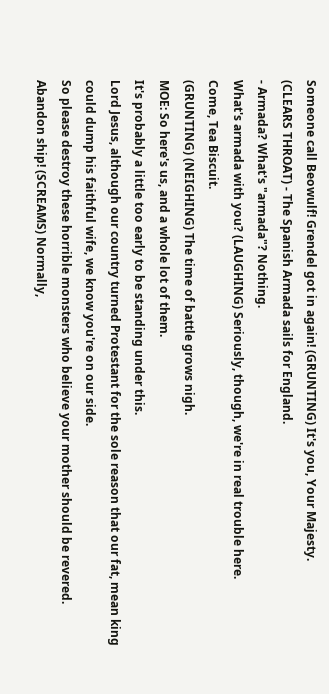Someone call Beowulf! Grendel got in again! (GRUNTING) It's you, Your Majesty.
(CLEARS THROAT) - The Spanish Armada sails for England.
- Armada? What's "armada"? Nothing.
What's armada with you? (LAUGHING) Seriously, though, we're in real trouble here.
Come, Tea Biscuit.
(GRUNTING) (NEIGHING) The time of battle grows nigh.
MOE: So here's us, and a whole lot of them.
It's probably a little too early to be standing under this.
Lord Jesus, although our country turned Protestant for the sole reason that our fat, mean king could dump his faithful wife, we know you're on our side.
So please destroy these horrible monsters who believe your mother should be revered.
Abandon ship! (SCREAMS) Normally,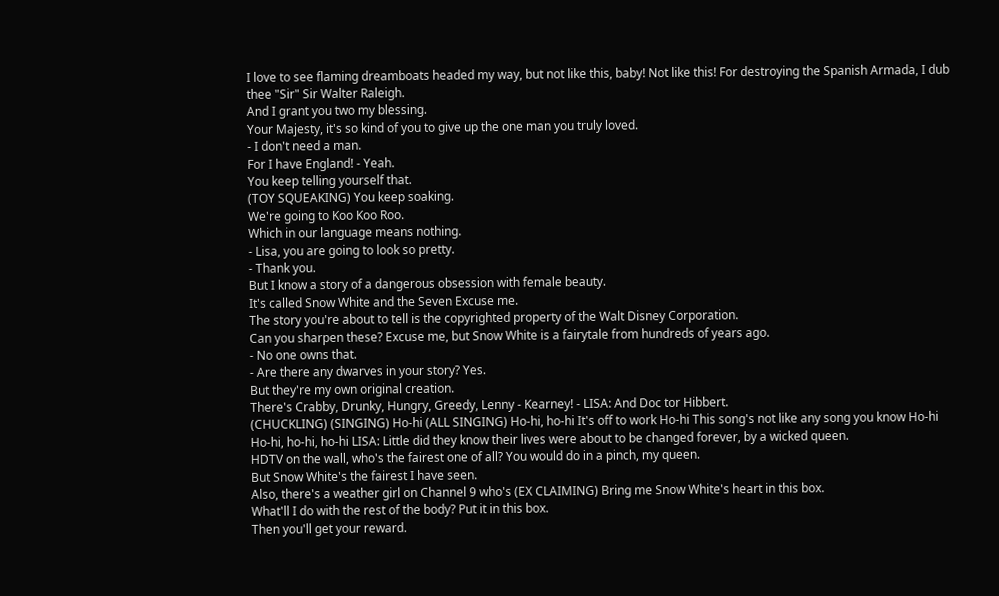I love to see flaming dreamboats headed my way, but not like this, baby! Not like this! For destroying the Spanish Armada, I dub thee "Sir" Sir Walter Raleigh.
And I grant you two my blessing.
Your Majesty, it's so kind of you to give up the one man you truly loved.
- I don't need a man.
For I have England! - Yeah.
You keep telling yourself that.
(TOY SQUEAKING) You keep soaking.
We're going to Koo Koo Roo.
Which in our language means nothing.
- Lisa, you are going to look so pretty.
- Thank you.
But I know a story of a dangerous obsession with female beauty.
It's called Snow White and the Seven Excuse me.
The story you're about to tell is the copyrighted property of the Walt Disney Corporation.
Can you sharpen these? Excuse me, but Snow White is a fairytale from hundreds of years ago.
- No one owns that.
- Are there any dwarves in your story? Yes.
But they're my own original creation.
There's Crabby, Drunky, Hungry, Greedy, Lenny - Kearney! - LISA: And Doc tor Hibbert.
(CHUCKLING) (SINGING) Ho-hi (ALL SINGING) Ho-hi, ho-hi It's off to work Ho-hi This song's not like any song you know Ho-hi Ho-hi, ho-hi, ho-hi LISA: Little did they know their lives were about to be changed forever, by a wicked queen.
HDTV on the wall, who's the fairest one of all? You would do in a pinch, my queen.
But Snow White's the fairest I have seen.
Also, there's a weather girl on Channel 9 who's (EX CLAIMING) Bring me Snow White's heart in this box.
What'll I do with the rest of the body? Put it in this box.
Then you'll get your reward.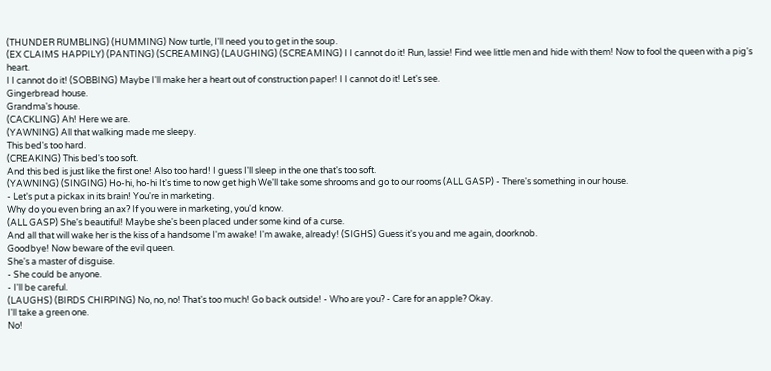(THUNDER RUMBLING) (HUMMING) Now turtle, I'll need you to get in the soup.
(EX CLAIMS HAPPILY) (PANTING) (SCREAMING) (LAUGHING) (SCREAMING) I I cannot do it! Run, lassie! Find wee little men and hide with them! Now to fool the queen with a pig's heart.
I I cannot do it! (SOBBING) Maybe I'll make her a heart out of construction paper! I I cannot do it! Let's see.
Gingerbread house.
Grandma's house.
(CACKLING) Ah! Here we are.
(YAWNING) All that walking made me sleepy.
This bed's too hard.
(CREAKING) This bed's too soft.
And this bed is just like the first one! Also too hard! I guess I'll sleep in the one that's too soft.
(YAWNING) (SINGING) Ho-hi, ho-hi It's time to now get high We'll take some shrooms and go to our rooms (ALL GASP) - There's something in our house.
- Let's put a pickax in its brain! You're in marketing.
Why do you even bring an ax? If you were in marketing, you'd know.
(ALL GASP) She's beautiful! Maybe she's been placed under some kind of a curse.
And all that will wake her is the kiss of a handsome I'm awake! I'm awake, already! (SIGHS) Guess it's you and me again, doorknob.
Goodbye! Now beware of the evil queen.
She's a master of disguise.
- She could be anyone.
- I'll be careful.
(LAUGHS) (BIRDS CHIRPING) No, no, no! That's too much! Go back outside! - Who are you? - Care for an apple? Okay.
I'll take a green one.
No!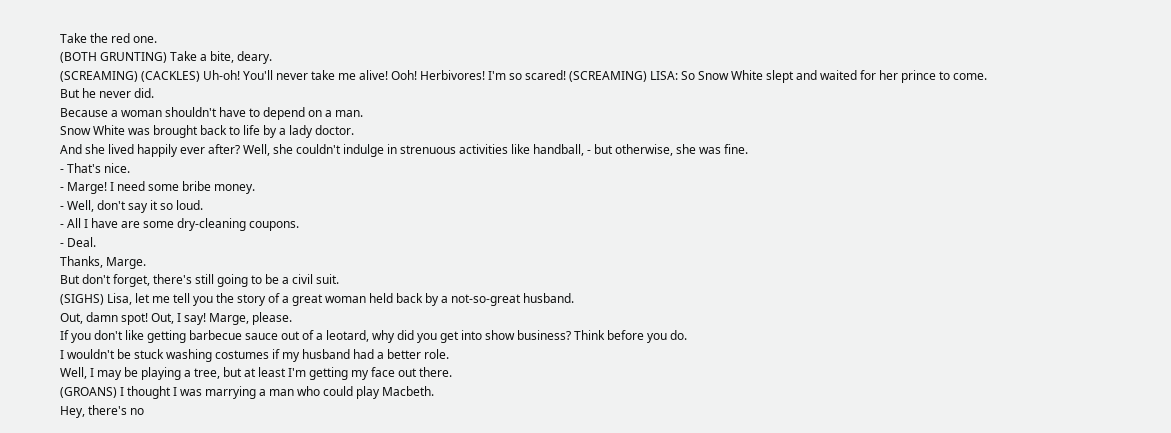Take the red one.
(BOTH GRUNTING) Take a bite, deary.
(SCREAMING) (CACKLES) Uh-oh! You'll never take me alive! Ooh! Herbivores! I'm so scared! (SCREAMING) LISA: So Snow White slept and waited for her prince to come.
But he never did.
Because a woman shouldn't have to depend on a man.
Snow White was brought back to life by a lady doctor.
And she lived happily ever after? Well, she couldn't indulge in strenuous activities like handball, - but otherwise, she was fine.
- That's nice.
- Marge! I need some bribe money.
- Well, don't say it so loud.
- All I have are some dry-cleaning coupons.
- Deal.
Thanks, Marge.
But don't forget, there's still going to be a civil suit.
(SIGHS) Lisa, let me tell you the story of a great woman held back by a not-so-great husband.
Out, damn spot! Out, I say! Marge, please.
If you don't like getting barbecue sauce out of a leotard, why did you get into show business? Think before you do.
I wouldn't be stuck washing costumes if my husband had a better role.
Well, I may be playing a tree, but at least I'm getting my face out there.
(GROANS) I thought I was marrying a man who could play Macbeth.
Hey, there's no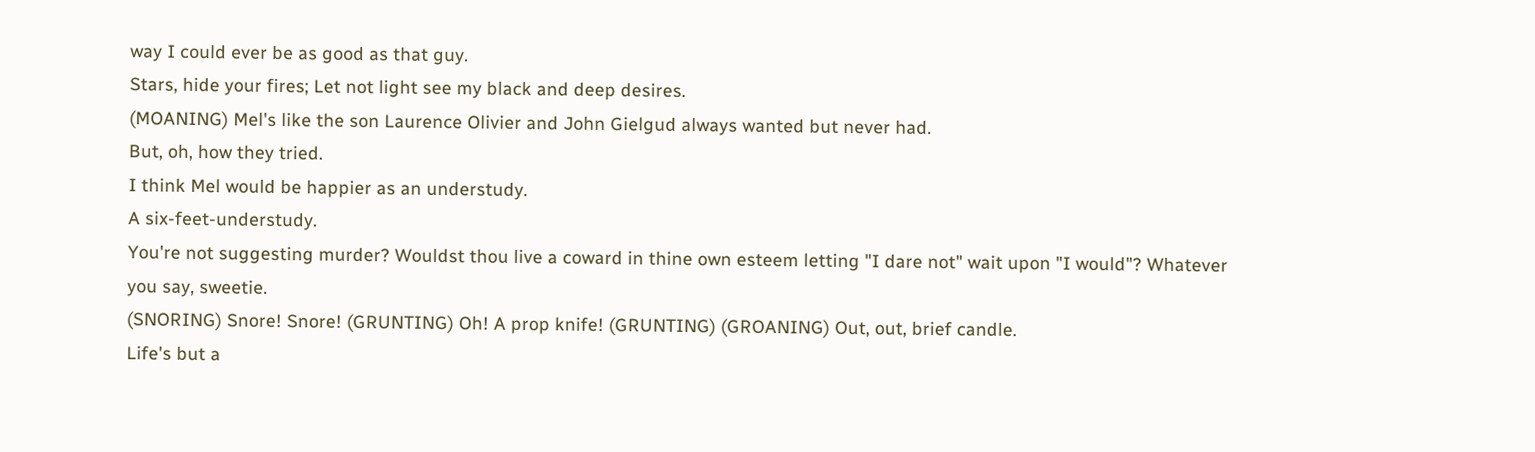way I could ever be as good as that guy.
Stars, hide your fires; Let not light see my black and deep desires.
(MOANING) Mel's like the son Laurence Olivier and John Gielgud always wanted but never had.
But, oh, how they tried.
I think Mel would be happier as an understudy.
A six-feet-understudy.
You're not suggesting murder? Wouldst thou live a coward in thine own esteem letting "I dare not" wait upon "I would"? Whatever you say, sweetie.
(SNORING) Snore! Snore! (GRUNTING) Oh! A prop knife! (GRUNTING) (GROANING) Out, out, brief candle.
Life's but a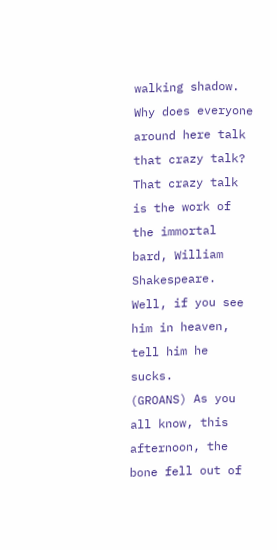walking shadow.
Why does everyone around here talk that crazy talk? That crazy talk is the work of the immortal bard, William Shakespeare.
Well, if you see him in heaven, tell him he sucks.
(GROANS) As you all know, this afternoon, the bone fell out of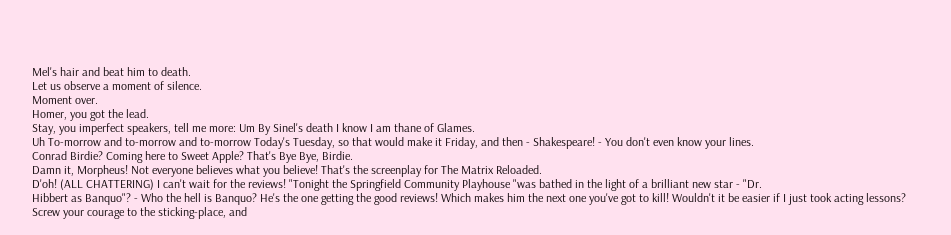Mel's hair and beat him to death.
Let us observe a moment of silence.
Moment over.
Homer, you got the lead.
Stay, you imperfect speakers, tell me more: Um By Sinel's death I know I am thane of Glames.
Uh To-morrow and to-morrow and to-morrow Today's Tuesday, so that would make it Friday, and then - Shakespeare! - You don't even know your lines.
Conrad Birdie? Coming here to Sweet Apple? That's Bye Bye, Birdie.
Damn it, Morpheus! Not everyone believes what you believe! That's the screenplay for The Matrix Reloaded.
D'oh! (ALL CHATTERING) I can't wait for the reviews! "Tonight the Springfield Community Playhouse "was bathed in the light of a brilliant new star - "Dr.
Hibbert as Banquo"? - Who the hell is Banquo? He's the one getting the good reviews! Which makes him the next one you've got to kill! Wouldn't it be easier if I just took acting lessons? Screw your courage to the sticking-place, and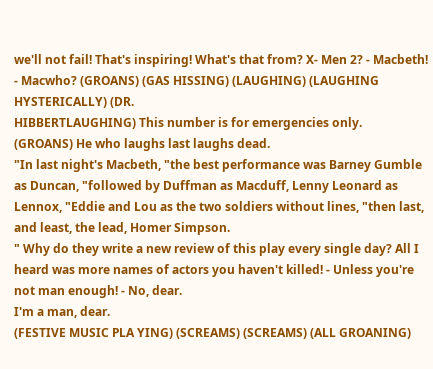we'll not fail! That's inspiring! What's that from? X- Men 2? - Macbeth! - Macwho? (GROANS) (GAS HISSING) (LAUGHING) (LAUGHING HYSTERICALLY) (DR.
HIBBERTLAUGHING) This number is for emergencies only.
(GROANS) He who laughs last laughs dead.
"In last night's Macbeth, "the best performance was Barney Gumble as Duncan, "followed by Duffman as Macduff, Lenny Leonard as Lennox, "Eddie and Lou as the two soldiers without lines, "then last, and least, the lead, Homer Simpson.
" Why do they write a new review of this play every single day? All I heard was more names of actors you haven't killed! - Unless you're not man enough! - No, dear.
I'm a man, dear.
(FESTIVE MUSIC PLA YING) (SCREAMS) (SCREAMS) (ALL GROANING)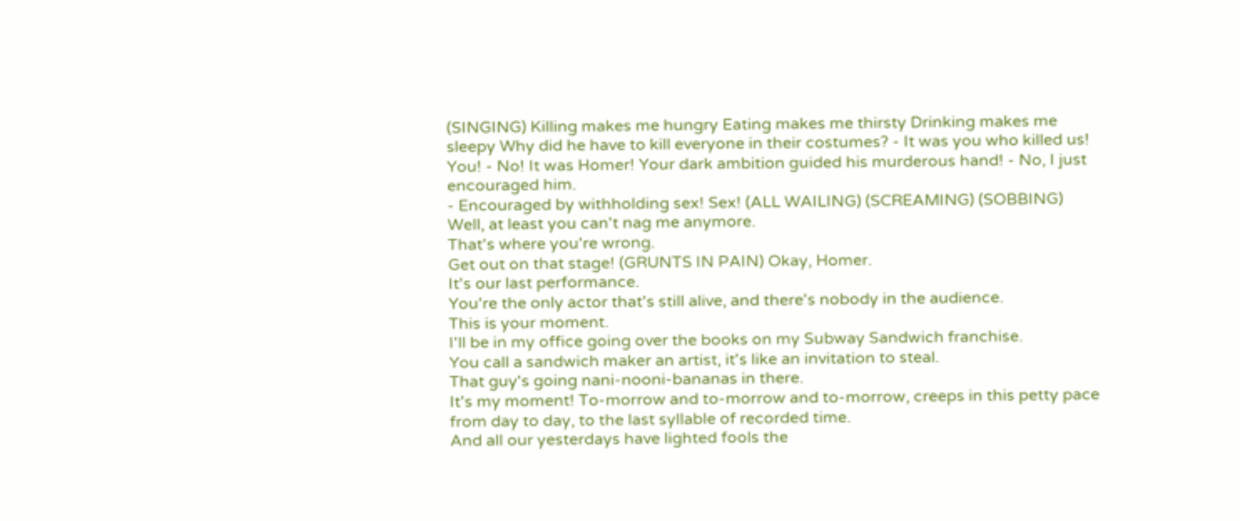(SINGING) Killing makes me hungry Eating makes me thirsty Drinking makes me sleepy Why did he have to kill everyone in their costumes? - It was you who killed us! You! - No! It was Homer! Your dark ambition guided his murderous hand! - No, I just encouraged him.
- Encouraged by withholding sex! Sex! (ALL WAILING) (SCREAMING) (SOBBING) Well, at least you can't nag me anymore.
That's where you're wrong.
Get out on that stage! (GRUNTS IN PAIN) Okay, Homer.
It's our last performance.
You're the only actor that's still alive, and there's nobody in the audience.
This is your moment.
I'll be in my office going over the books on my Subway Sandwich franchise.
You call a sandwich maker an artist, it's like an invitation to steal.
That guy's going nani-nooni-bananas in there.
It's my moment! To-morrow and to-morrow and to-morrow, creeps in this petty pace from day to day, to the last syllable of recorded time.
And all our yesterdays have lighted fools the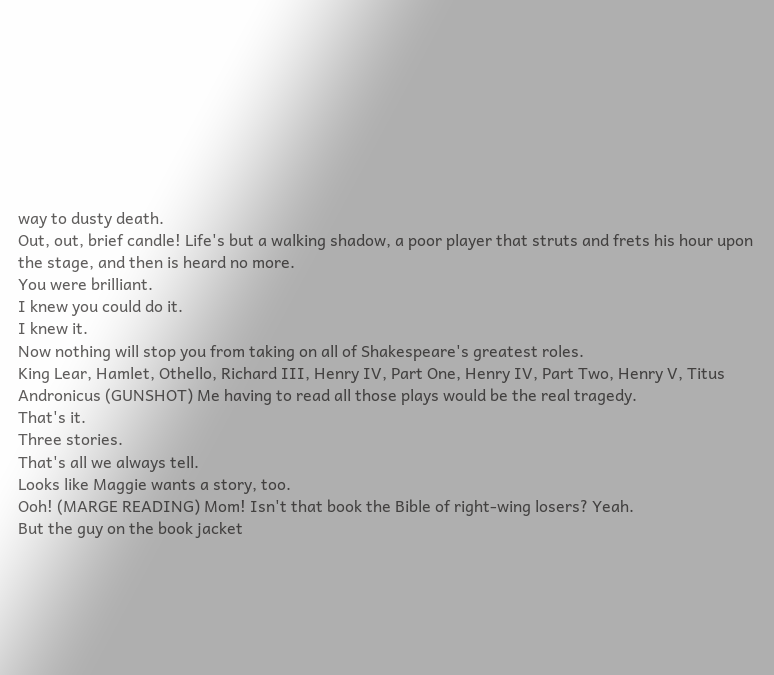way to dusty death.
Out, out, brief candle! Life's but a walking shadow, a poor player that struts and frets his hour upon the stage, and then is heard no more.
You were brilliant.
I knew you could do it.
I knew it.
Now nothing will stop you from taking on all of Shakespeare's greatest roles.
King Lear, Hamlet, Othello, Richard III, Henry IV, Part One, Henry IV, Part Two, Henry V, Titus Andronicus (GUNSHOT) Me having to read all those plays would be the real tragedy.
That's it.
Three stories.
That's all we always tell.
Looks like Maggie wants a story, too.
Ooh! (MARGE READING) Mom! Isn't that book the Bible of right-wing losers? Yeah.
But the guy on the book jacket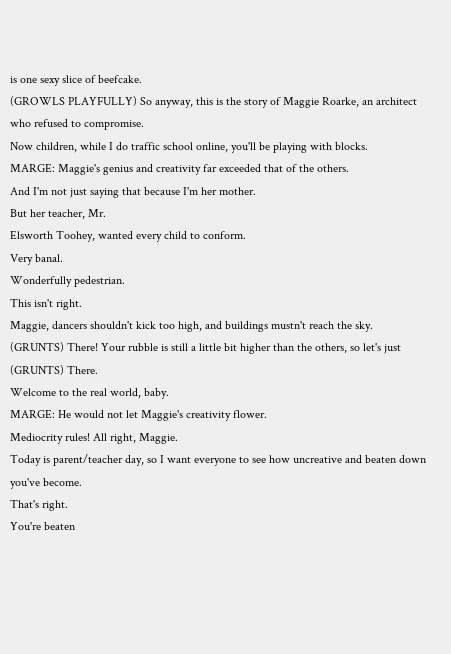is one sexy slice of beefcake.
(GROWLS PLAYFULLY) So anyway, this is the story of Maggie Roarke, an architect who refused to compromise.
Now children, while I do traffic school online, you'll be playing with blocks.
MARGE: Maggie's genius and creativity far exceeded that of the others.
And I'm not just saying that because I'm her mother.
But her teacher, Mr.
Elsworth Toohey, wanted every child to conform.
Very banal.
Wonderfully pedestrian.
This isn't right.
Maggie, dancers shouldn't kick too high, and buildings mustn't reach the sky.
(GRUNTS) There! Your rubble is still a little bit higher than the others, so let's just (GRUNTS) There.
Welcome to the real world, baby.
MARGE: He would not let Maggie's creativity flower.
Mediocrity rules! All right, Maggie.
Today is parent/teacher day, so I want everyone to see how uncreative and beaten down you've become.
That's right.
You're beaten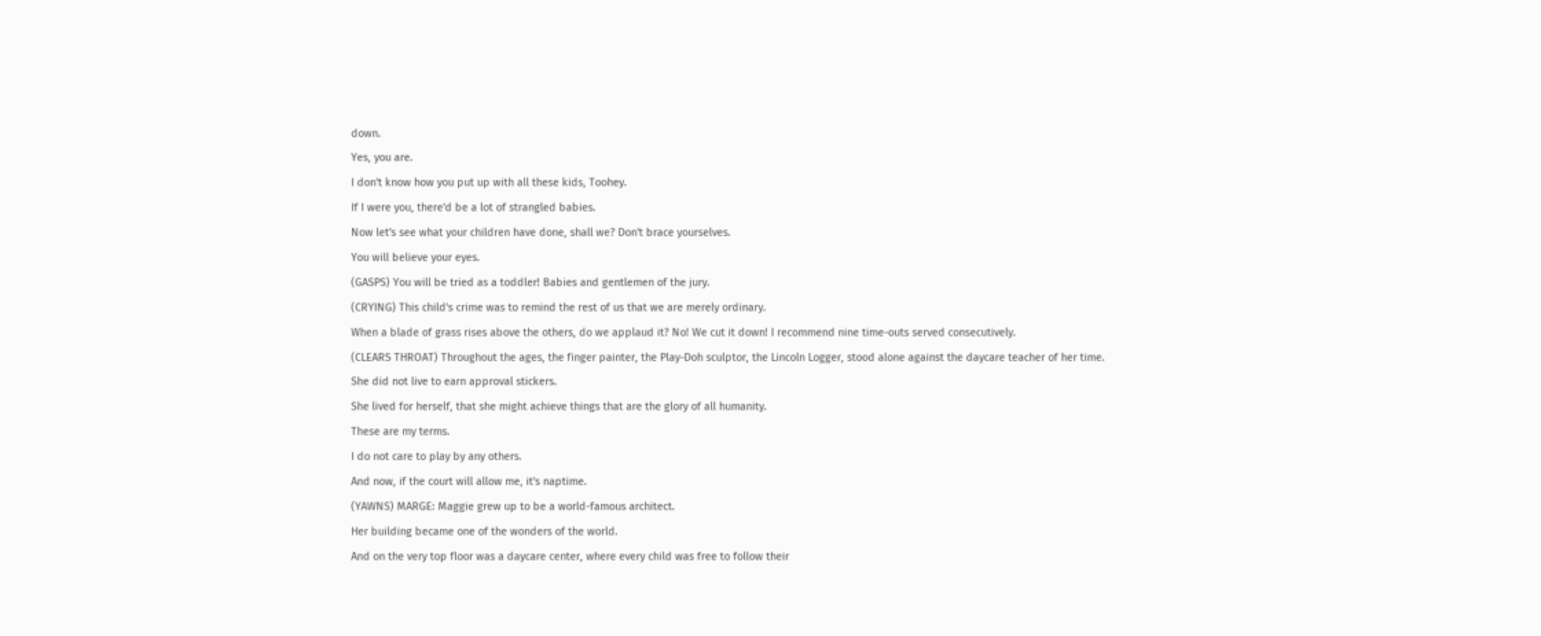down.
Yes, you are.
I don't know how you put up with all these kids, Toohey.
If I were you, there'd be a lot of strangled babies.
Now let's see what your children have done, shall we? Don't brace yourselves.
You will believe your eyes.
(GASPS) You will be tried as a toddler! Babies and gentlemen of the jury.
(CRYING) This child's crime was to remind the rest of us that we are merely ordinary.
When a blade of grass rises above the others, do we applaud it? No! We cut it down! I recommend nine time-outs served consecutively.
(CLEARS THROAT) Throughout the ages, the finger painter, the Play-Doh sculptor, the Lincoln Logger, stood alone against the daycare teacher of her time.
She did not live to earn approval stickers.
She lived for herself, that she might achieve things that are the glory of all humanity.
These are my terms.
I do not care to play by any others.
And now, if the court will allow me, it's naptime.
(YAWNS) MARGE: Maggie grew up to be a world-famous architect.
Her building became one of the wonders of the world.
And on the very top floor was a daycare center, where every child was free to follow their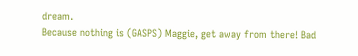dream.
Because nothing is (GASPS) Maggie, get away from there! Bad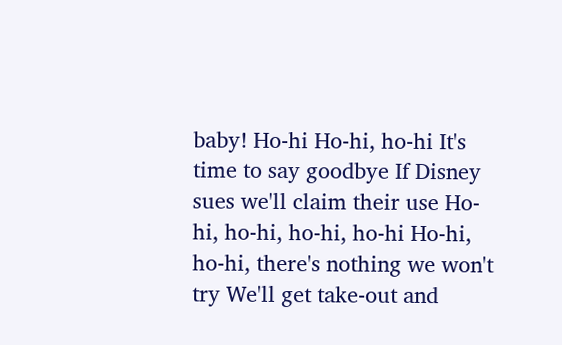baby! Ho-hi Ho-hi, ho-hi It's time to say goodbye If Disney sues we'll claim their use Ho-hi, ho-hi, ho-hi, ho-hi Ho-hi, ho-hi, there's nothing we won't try We'll get take-out and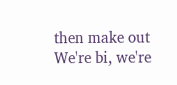then make out We're bi, we're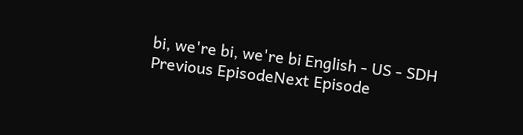bi, we're bi, we're bi English - US - SDH
Previous EpisodeNext Episode